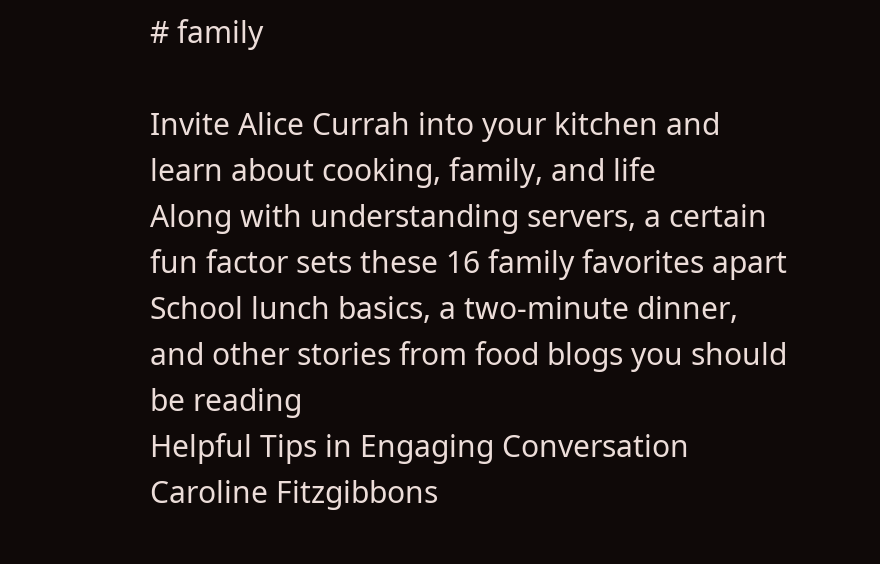# family

Invite Alice Currah into your kitchen and learn about cooking, family, and life
Along with understanding servers, a certain fun factor sets these 16 family favorites apart
School lunch basics, a two-minute dinner, and other stories from food blogs you should be reading
Helpful Tips in Engaging Conversation
Caroline Fitzgibbons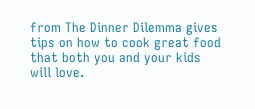from The Dinner Dilemma gives tips on how to cook great food that both you and your kids will love.